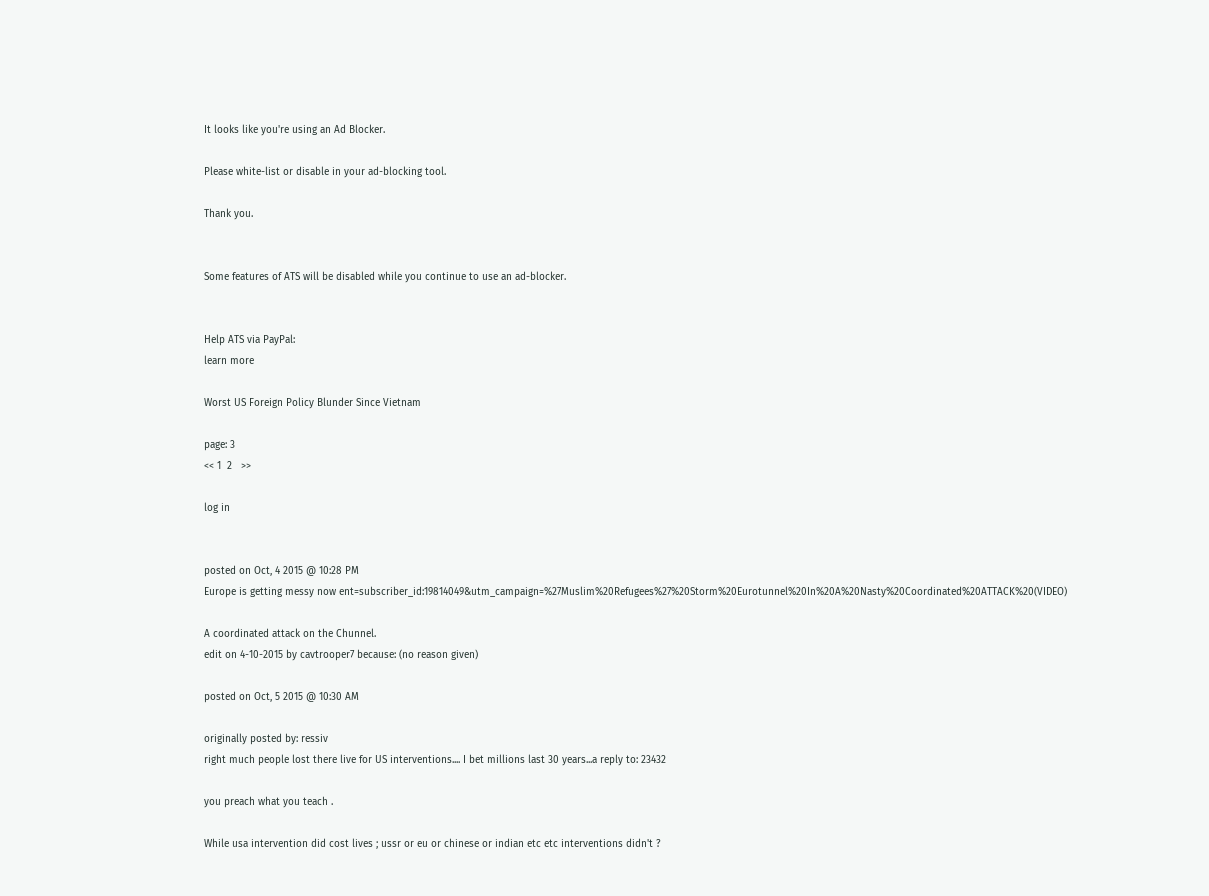It looks like you're using an Ad Blocker.

Please white-list or disable in your ad-blocking tool.

Thank you.


Some features of ATS will be disabled while you continue to use an ad-blocker.


Help ATS via PayPal:
learn more

Worst US Foreign Policy Blunder Since Vietnam

page: 3
<< 1  2   >>

log in


posted on Oct, 4 2015 @ 10:28 PM
Europe is getting messy now ent=subscriber_id:19814049&utm_campaign=%27Muslim%20Refugees%27%20Storm%20Eurotunnel%20In%20A%20Nasty%20Coordinated%20ATTACK%20(VIDEO)

A coordinated attack on the Chunnel.
edit on 4-10-2015 by cavtrooper7 because: (no reason given)

posted on Oct, 5 2015 @ 10:30 AM

originally posted by: ressiv
right much people lost there live for US interventions.... I bet millions last 30 years...a reply to: 23432

you preach what you teach .

While usa intervention did cost lives ; ussr or eu or chinese or indian etc etc interventions didn't ?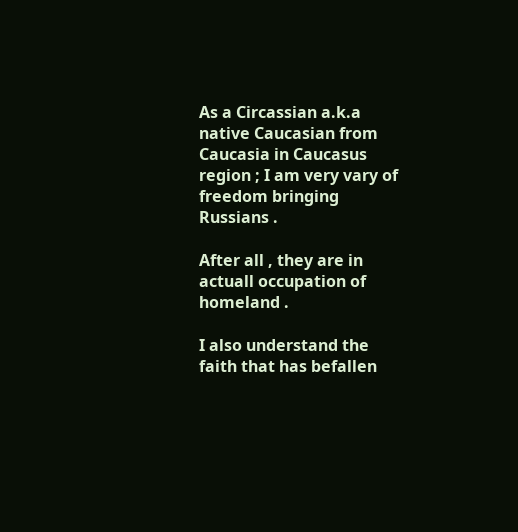As a Circassian a.k.a native Caucasian from Caucasia in Caucasus region ; I am very vary of freedom bringing Russians .

After all , they are in actuall occupation of homeland .

I also understand the faith that has befallen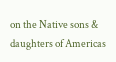on the Native sons & daughters of Americas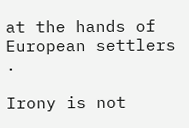at the hands of European settlers .

Irony is not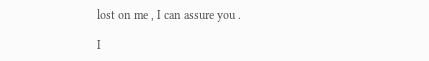lost on me , I can assure you .

I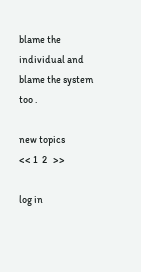blame the individual and blame the system too .

new topics
<< 1  2   >>

log in